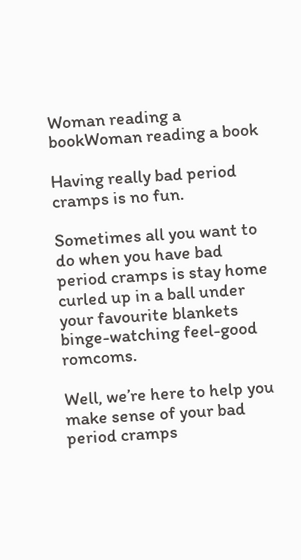Woman reading a bookWoman reading a book

Having really bad period cramps is no fun.

Sometimes all you want to do when you have bad period cramps is stay home curled up in a ball under your favourite blankets binge-watching feel-good romcoms.

Well, we’re here to help you make sense of your bad period cramps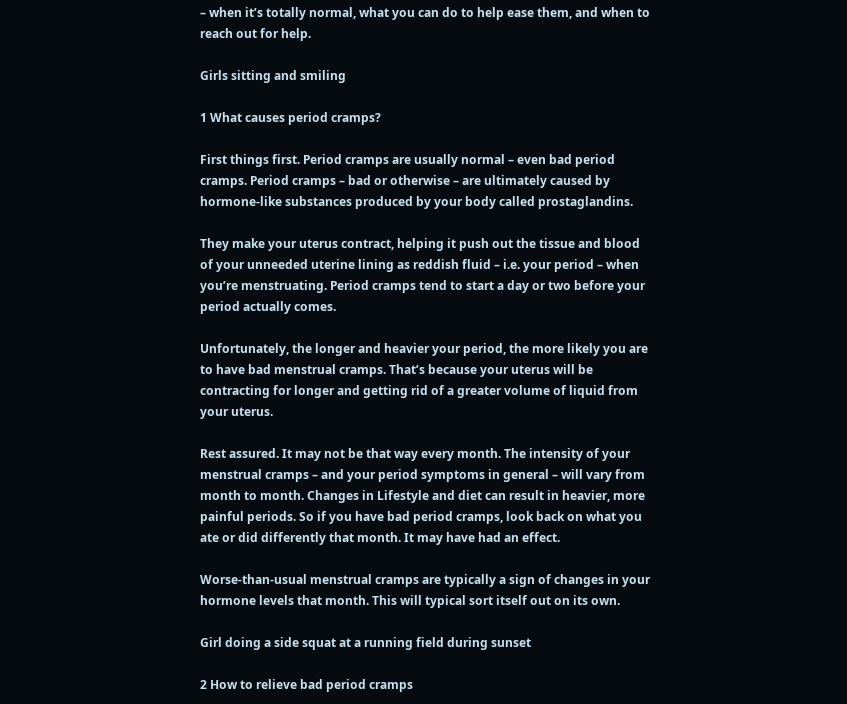– when it’s totally normal, what you can do to help ease them, and when to reach out for help.

Girls sitting and smiling

1 What causes period cramps?

First things first. Period cramps are usually normal – even bad period cramps. Period cramps – bad or otherwise – are ultimately caused by hormone-like substances produced by your body called prostaglandins.

They make your uterus contract, helping it push out the tissue and blood of your unneeded uterine lining as reddish fluid – i.e. your period – when you’re menstruating. Period cramps tend to start a day or two before your period actually comes.

Unfortunately, the longer and heavier your period, the more likely you are to have bad menstrual cramps. That’s because your uterus will be contracting for longer and getting rid of a greater volume of liquid from your uterus.

Rest assured. It may not be that way every month. The intensity of your menstrual cramps – and your period symptoms in general – will vary from month to month. Changes in Lifestyle and diet can result in heavier, more painful periods. So if you have bad period cramps, look back on what you ate or did differently that month. It may have had an effect.

Worse-than-usual menstrual cramps are typically a sign of changes in your hormone levels that month. This will typical sort itself out on its own.

Girl doing a side squat at a running field during sunset

2 How to relieve bad period cramps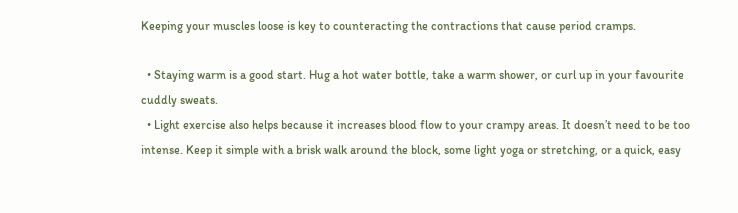Keeping your muscles loose is key to counteracting the contractions that cause period cramps.

  • Staying warm is a good start. Hug a hot water bottle, take a warm shower, or curl up in your favourite cuddly sweats.
  • Light exercise also helps because it increases blood flow to your crampy areas. It doesn’t need to be too intense. Keep it simple with a brisk walk around the block, some light yoga or stretching, or a quick, easy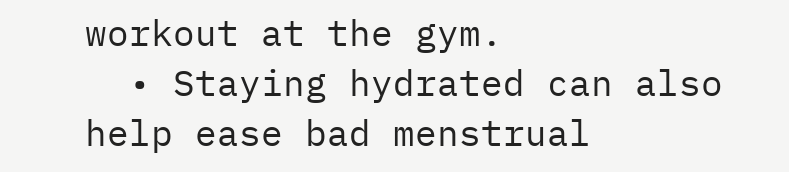workout at the gym.
  • Staying hydrated can also help ease bad menstrual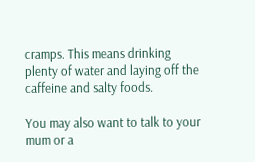cramps. This means drinking plenty of water and laying off the caffeine and salty foods.

You may also want to talk to your mum or a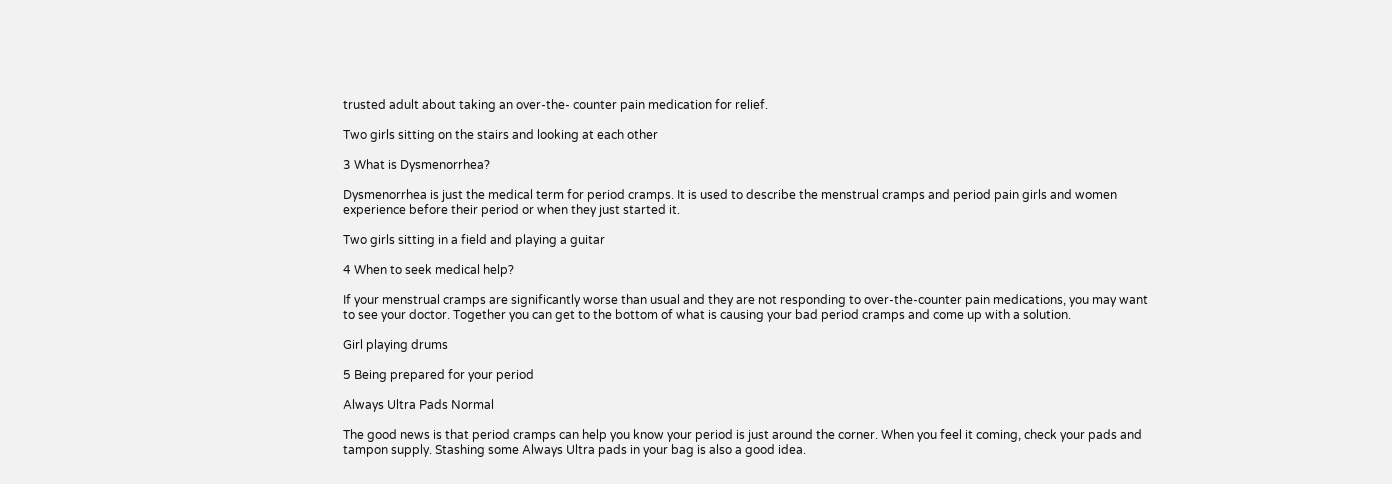trusted adult about taking an over-the- counter pain medication for relief.

Two girls sitting on the stairs and looking at each other

3 What is Dysmenorrhea?

Dysmenorrhea is just the medical term for period cramps. It is used to describe the menstrual cramps and period pain girls and women experience before their period or when they just started it.

Two girls sitting in a field and playing a guitar

4 When to seek medical help?

If your menstrual cramps are significantly worse than usual and they are not responding to over-the-counter pain medications, you may want to see your doctor. Together you can get to the bottom of what is causing your bad period cramps and come up with a solution.

Girl playing drums

5 Being prepared for your period

Always Ultra Pads Normal

The good news is that period cramps can help you know your period is just around the corner. When you feel it coming, check your pads and tampon supply. Stashing some Always Ultra pads in your bag is also a good idea.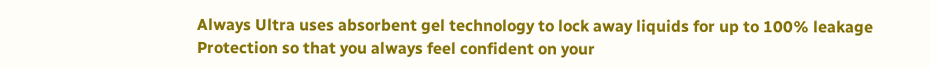Always Ultra uses absorbent gel technology to lock away liquids for up to 100% leakage Protection so that you always feel confident on your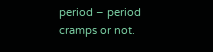period – period cramps or not.